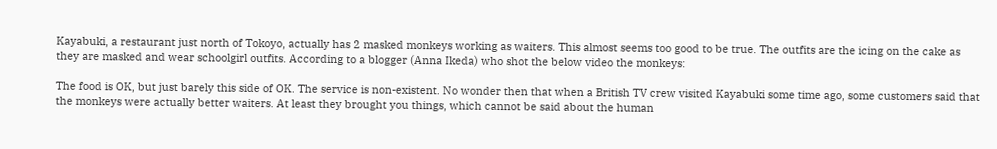Kayabuki, a restaurant just north of Tokoyo, actually has 2 masked monkeys working as waiters. This almost seems too good to be true. The outfits are the icing on the cake as they are masked and wear schoolgirl outfits. According to a blogger (Anna Ikeda) who shot the below video the monkeys:

The food is OK, but just barely this side of OK. The service is non-existent. No wonder then that when a British TV crew visited Kayabuki some time ago, some customers said that the monkeys were actually better waiters. At least they brought you things, which cannot be said about the human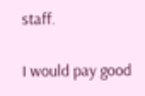staff.

I would pay good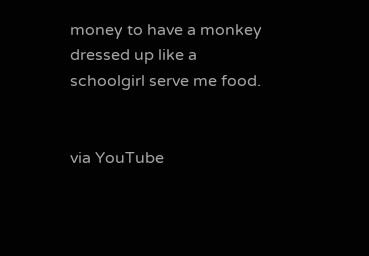money to have a monkey dressed up like a schoolgirl serve me food.


via YouTube